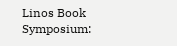Linos Book Symposium: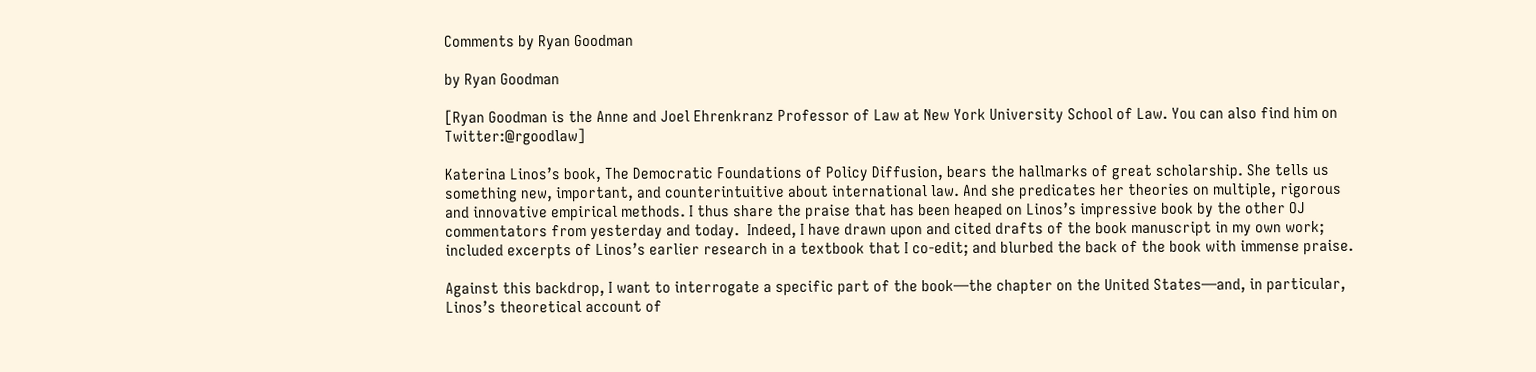Comments by Ryan Goodman

by Ryan Goodman

[Ryan Goodman is the Anne and Joel Ehrenkranz Professor of Law at New York University School of Law. You can also find him on Twitter:@rgoodlaw]

Katerina Linos’s book, The Democratic Foundations of Policy Diffusion, bears the hallmarks of great scholarship. She tells us something new, important, and counterintuitive about international law. And she predicates her theories on multiple, rigorous and innovative empirical methods. I thus share the praise that has been heaped on Linos’s impressive book by the other OJ commentators from yesterday and today.  Indeed, I have drawn upon and cited drafts of the book manuscript in my own work; included excerpts of Linos’s earlier research in a textbook that I co-edit; and blurbed the back of the book with immense praise.

Against this backdrop, I want to interrogate a specific part of the book—the chapter on the United States—and, in particular, Linos’s theoretical account of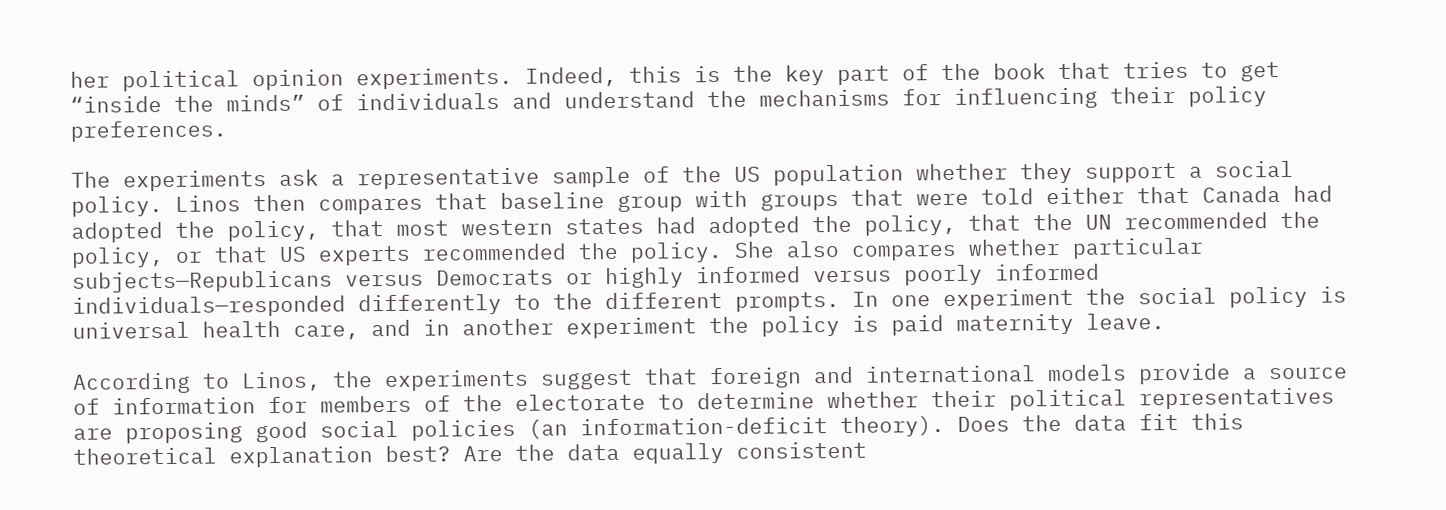her political opinion experiments. Indeed, this is the key part of the book that tries to get “inside the minds” of individuals and understand the mechanisms for influencing their policy preferences.

The experiments ask a representative sample of the US population whether they support a social policy. Linos then compares that baseline group with groups that were told either that Canada had adopted the policy, that most western states had adopted the policy, that the UN recommended the policy, or that US experts recommended the policy. She also compares whether particular subjects—Republicans versus Democrats or highly informed versus poorly informed individuals—responded differently to the different prompts. In one experiment the social policy is universal health care, and in another experiment the policy is paid maternity leave.

According to Linos, the experiments suggest that foreign and international models provide a source of information for members of the electorate to determine whether their political representatives are proposing good social policies (an information-deficit theory). Does the data fit this theoretical explanation best? Are the data equally consistent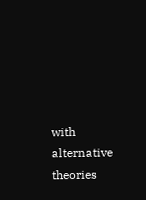with alternative theories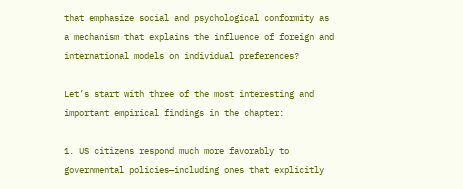that emphasize social and psychological conformity as a mechanism that explains the influence of foreign and international models on individual preferences?

Let’s start with three of the most interesting and important empirical findings in the chapter:

1. US citizens respond much more favorably to governmental policies—including ones that explicitly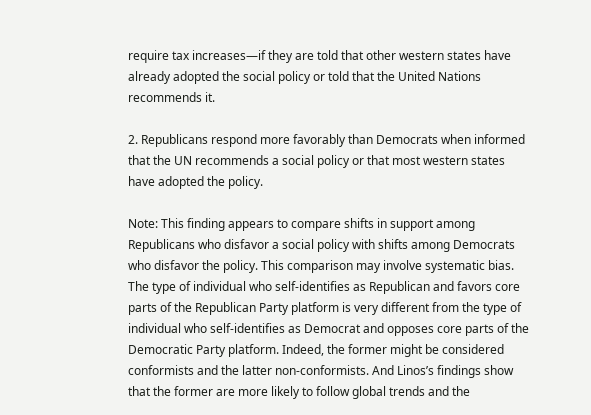require tax increases—if they are told that other western states have already adopted the social policy or told that the United Nations recommends it.

2. Republicans respond more favorably than Democrats when informed that the UN recommends a social policy or that most western states have adopted the policy.

Note: This finding appears to compare shifts in support among Republicans who disfavor a social policy with shifts among Democrats who disfavor the policy. This comparison may involve systematic bias. The type of individual who self-identifies as Republican and favors core parts of the Republican Party platform is very different from the type of individual who self-identifies as Democrat and opposes core parts of the Democratic Party platform. Indeed, the former might be considered conformists and the latter non-conformists. And Linos’s findings show that the former are more likely to follow global trends and the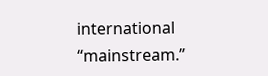international “mainstream.”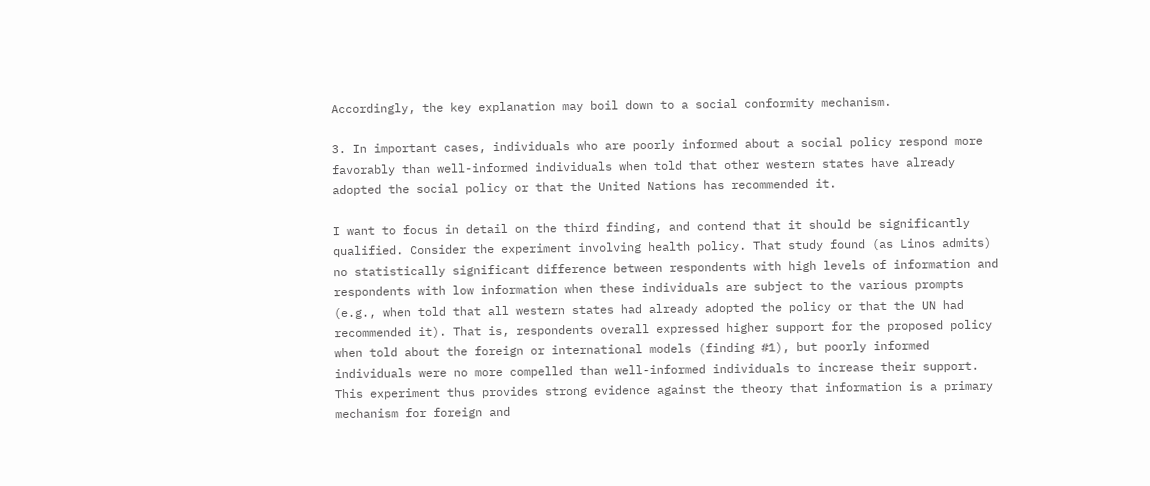Accordingly, the key explanation may boil down to a social conformity mechanism.

3. In important cases, individuals who are poorly informed about a social policy respond more favorably than well-informed individuals when told that other western states have already adopted the social policy or that the United Nations has recommended it.

I want to focus in detail on the third finding, and contend that it should be significantly qualified. Consider the experiment involving health policy. That study found (as Linos admits) no statistically significant difference between respondents with high levels of information and respondents with low information when these individuals are subject to the various prompts (e.g., when told that all western states had already adopted the policy or that the UN had recommended it). That is, respondents overall expressed higher support for the proposed policy when told about the foreign or international models (finding #1), but poorly informed individuals were no more compelled than well-informed individuals to increase their support. This experiment thus provides strong evidence against the theory that information is a primary mechanism for foreign and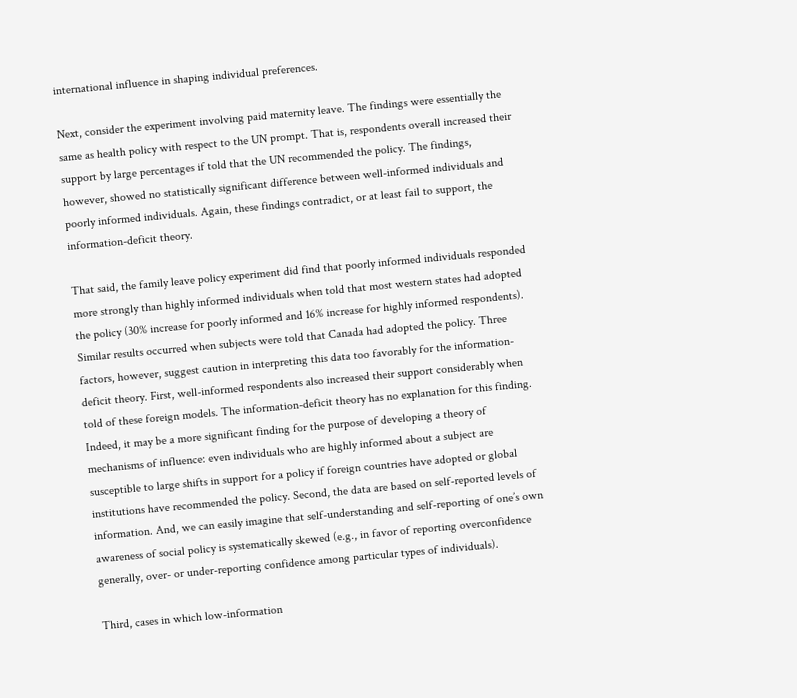international influence in shaping individual preferences.

Next, consider the experiment involving paid maternity leave. The findings were essentially the same as health policy with respect to the UN prompt. That is, respondents overall increased their support by large percentages if told that the UN recommended the policy. The findings, however, showed no statistically significant difference between well-informed individuals and poorly informed individuals. Again, these findings contradict, or at least fail to support, the information-deficit theory.

That said, the family leave policy experiment did find that poorly informed individuals responded more strongly than highly informed individuals when told that most western states had adopted the policy (30% increase for poorly informed and 16% increase for highly informed respondents). Similar results occurred when subjects were told that Canada had adopted the policy. Three factors, however, suggest caution in interpreting this data too favorably for the information-deficit theory. First, well-informed respondents also increased their support considerably when told of these foreign models. The information-deficit theory has no explanation for this finding. Indeed, it may be a more significant finding for the purpose of developing a theory of mechanisms of influence: even individuals who are highly informed about a subject are susceptible to large shifts in support for a policy if foreign countries have adopted or global institutions have recommended the policy. Second, the data are based on self-reported levels of information. And, we can easily imagine that self-understanding and self-reporting of one’s own awareness of social policy is systematically skewed (e.g., in favor of reporting overconfidence generally, over- or under-reporting confidence among particular types of individuals).

Third, cases in which low-information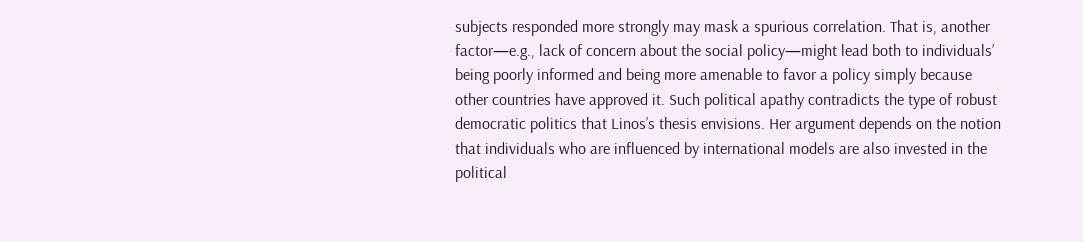subjects responded more strongly may mask a spurious correlation. That is, another factor—e.g., lack of concern about the social policy—might lead both to individuals’ being poorly informed and being more amenable to favor a policy simply because other countries have approved it. Such political apathy contradicts the type of robust democratic politics that Linos’s thesis envisions. Her argument depends on the notion that individuals who are influenced by international models are also invested in the political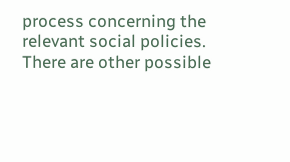process concerning the relevant social policies. There are other possible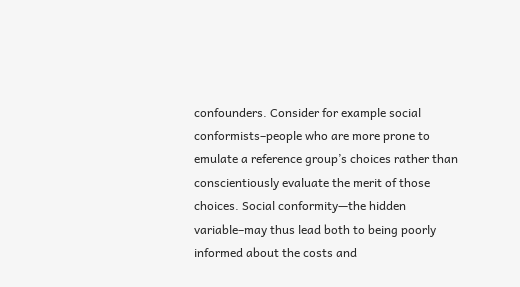confounders. Consider for example social conformists–people who are more prone to emulate a reference group’s choices rather than conscientiously evaluate the merit of those choices. Social conformity—the hidden variable–may thus lead both to being poorly informed about the costs and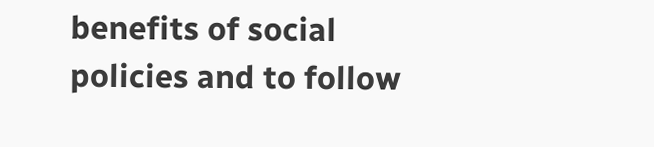benefits of social policies and to follow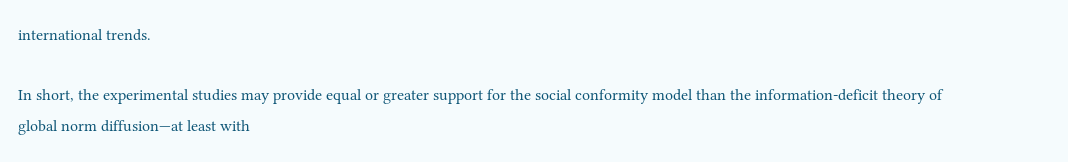international trends.

In short, the experimental studies may provide equal or greater support for the social conformity model than the information-deficit theory of global norm diffusion—at least with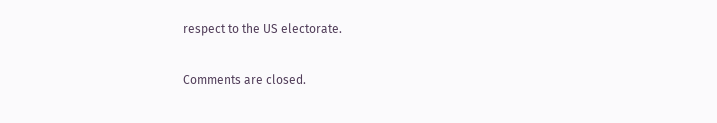respect to the US electorate.

Comments are closed.